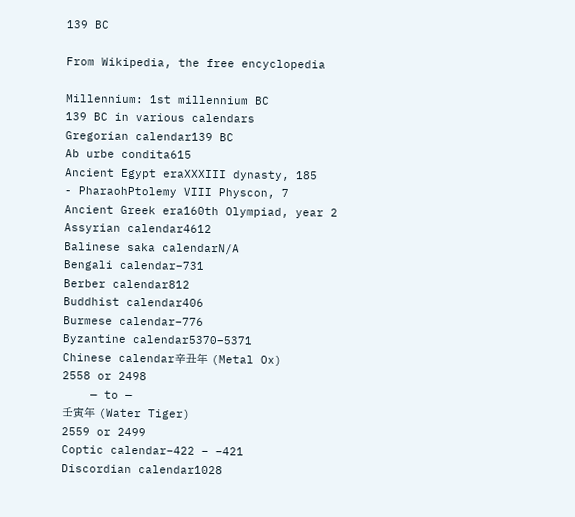139 BC

From Wikipedia, the free encyclopedia

Millennium: 1st millennium BC
139 BC in various calendars
Gregorian calendar139 BC
Ab urbe condita615
Ancient Egypt eraXXXIII dynasty, 185
- PharaohPtolemy VIII Physcon, 7
Ancient Greek era160th Olympiad, year 2
Assyrian calendar4612
Balinese saka calendarN/A
Bengali calendar−731
Berber calendar812
Buddhist calendar406
Burmese calendar−776
Byzantine calendar5370–5371
Chinese calendar辛丑年 (Metal Ox)
2558 or 2498
    — to —
壬寅年 (Water Tiger)
2559 or 2499
Coptic calendar−422 – −421
Discordian calendar1028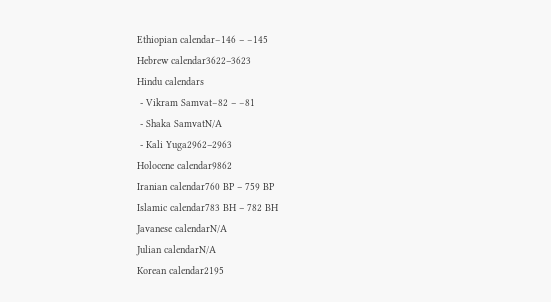Ethiopian calendar−146 – −145
Hebrew calendar3622–3623
Hindu calendars
 - Vikram Samvat−82 – −81
 - Shaka SamvatN/A
 - Kali Yuga2962–2963
Holocene calendar9862
Iranian calendar760 BP – 759 BP
Islamic calendar783 BH – 782 BH
Javanese calendarN/A
Julian calendarN/A
Korean calendar2195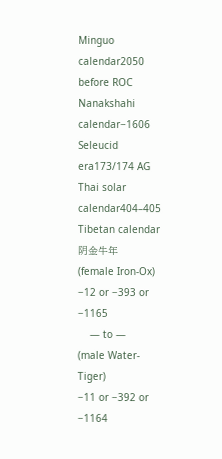Minguo calendar2050 before ROC
Nanakshahi calendar−1606
Seleucid era173/174 AG
Thai solar calendar404–405
Tibetan calendar阴金牛年
(female Iron-Ox)
−12 or −393 or −1165
    — to —
(male Water-Tiger)
−11 or −392 or −1164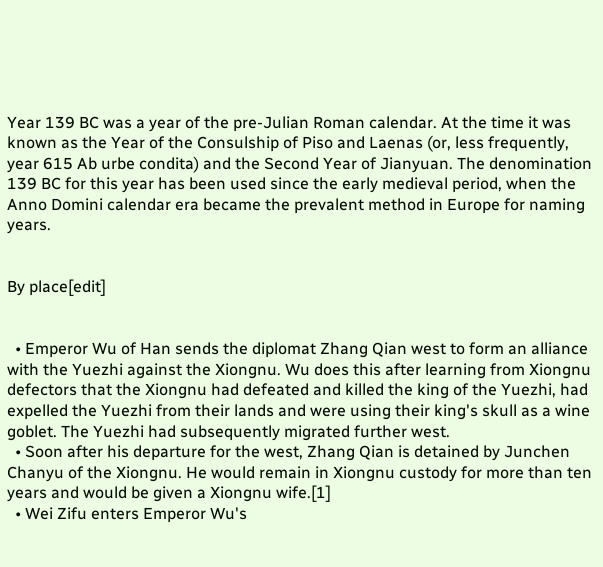Year 139 BC was a year of the pre-Julian Roman calendar. At the time it was known as the Year of the Consulship of Piso and Laenas (or, less frequently, year 615 Ab urbe condita) and the Second Year of Jianyuan. The denomination 139 BC for this year has been used since the early medieval period, when the Anno Domini calendar era became the prevalent method in Europe for naming years.


By place[edit]


  • Emperor Wu of Han sends the diplomat Zhang Qian west to form an alliance with the Yuezhi against the Xiongnu. Wu does this after learning from Xiongnu defectors that the Xiongnu had defeated and killed the king of the Yuezhi, had expelled the Yuezhi from their lands and were using their king's skull as a wine goblet. The Yuezhi had subsequently migrated further west.
  • Soon after his departure for the west, Zhang Qian is detained by Junchen Chanyu of the Xiongnu. He would remain in Xiongnu custody for more than ten years and would be given a Xiongnu wife.[1]
  • Wei Zifu enters Emperor Wu's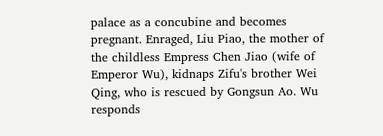palace as a concubine and becomes pregnant. Enraged, Liu Piao, the mother of the childless Empress Chen Jiao (wife of Emperor Wu), kidnaps Zifu's brother Wei Qing, who is rescued by Gongsun Ao. Wu responds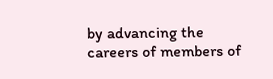by advancing the careers of members of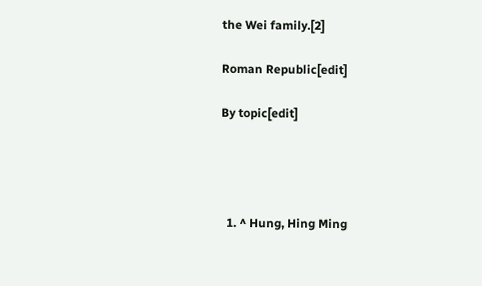the Wei family.[2]

Roman Republic[edit]

By topic[edit]




  1. ^ Hung, Hing Ming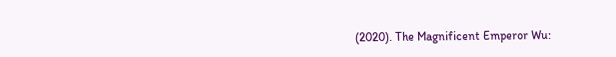(2020). The Magnificent Emperor Wu: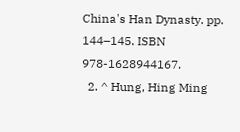China's Han Dynasty. pp. 144–145. ISBN 978-1628944167.
  2. ^ Hung, Hing Ming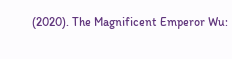(2020). The Magnificent Emperor Wu: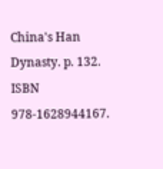China's Han Dynasty. p. 132. ISBN 978-1628944167.